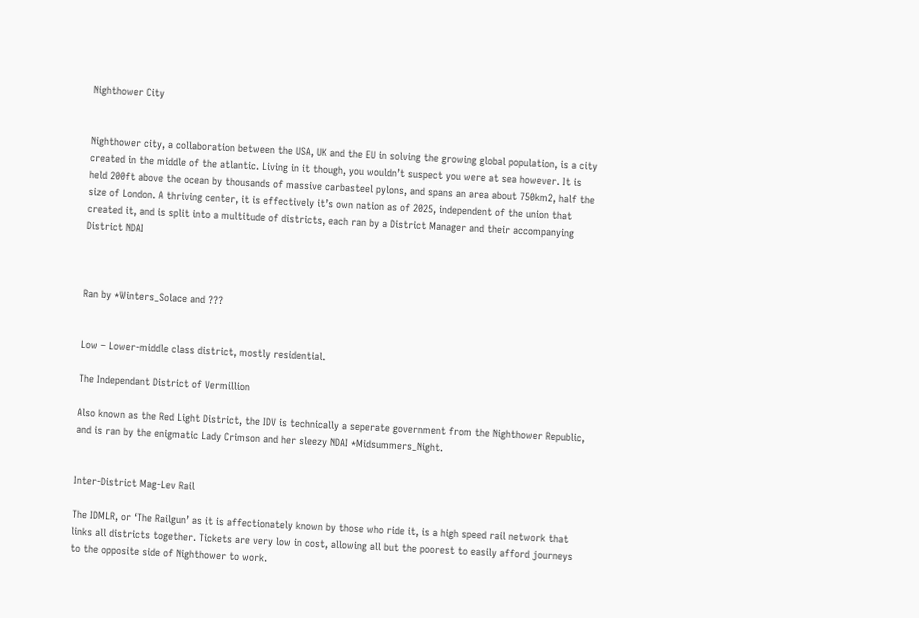Nighthower City


Nighthower city, a collaboration between the USA, UK and the EU in solving the growing global population, is a city created in the middle of the atlantic. Living in it though, you wouldn’t suspect you were at sea however. It is held 200ft above the ocean by thousands of massive carbasteel pylons, and spans an area about 750km2, half the size of London. A thriving center, it is effectively it’s own nation as of 2025, independent of the union that created it, and is split into a multitude of districts, each ran by a District Manager and their accompanying District NDAI



Ran by *Winters_Solace and ???


Low – Lower-middle class district, mostly residential.

The Independant District of Vermillion

Also known as the Red Light District, the IDV is technically a seperate government from the Nighthower Republic, and is ran by the enigmatic Lady Crimson and her sleezy NDAI *Midsummers_Night.


Inter-District Mag-Lev Rail

The IDMLR, or ‘The Railgun’ as it is affectionately known by those who ride it, is a high speed rail network that links all districts together. Tickets are very low in cost, allowing all but the poorest to easily afford journeys to the opposite side of Nighthower to work.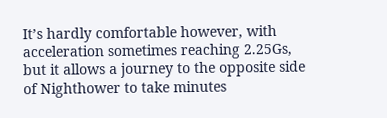It’s hardly comfortable however, with acceleration sometimes reaching 2.25Gs, but it allows a journey to the opposite side of Nighthower to take minutes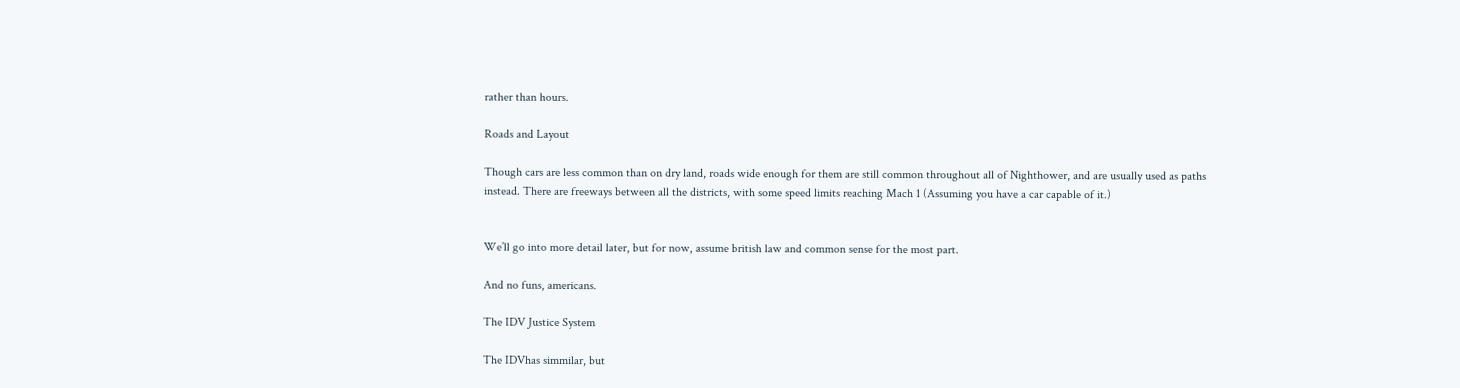rather than hours.

Roads and Layout

Though cars are less common than on dry land, roads wide enough for them are still common throughout all of Nighthower, and are usually used as paths instead. There are freeways between all the districts, with some speed limits reaching Mach 1 (Assuming you have a car capable of it.)


We’ll go into more detail later, but for now, assume british law and common sense for the most part.

And no funs, americans.

The IDV Justice System

The IDVhas simmilar, but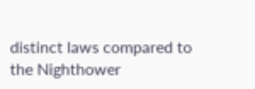distinct laws compared to the Nighthower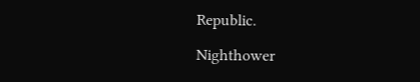Republic.

Nighthower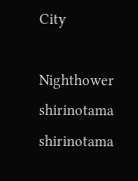City

Nighthower shirinotama shirinotama